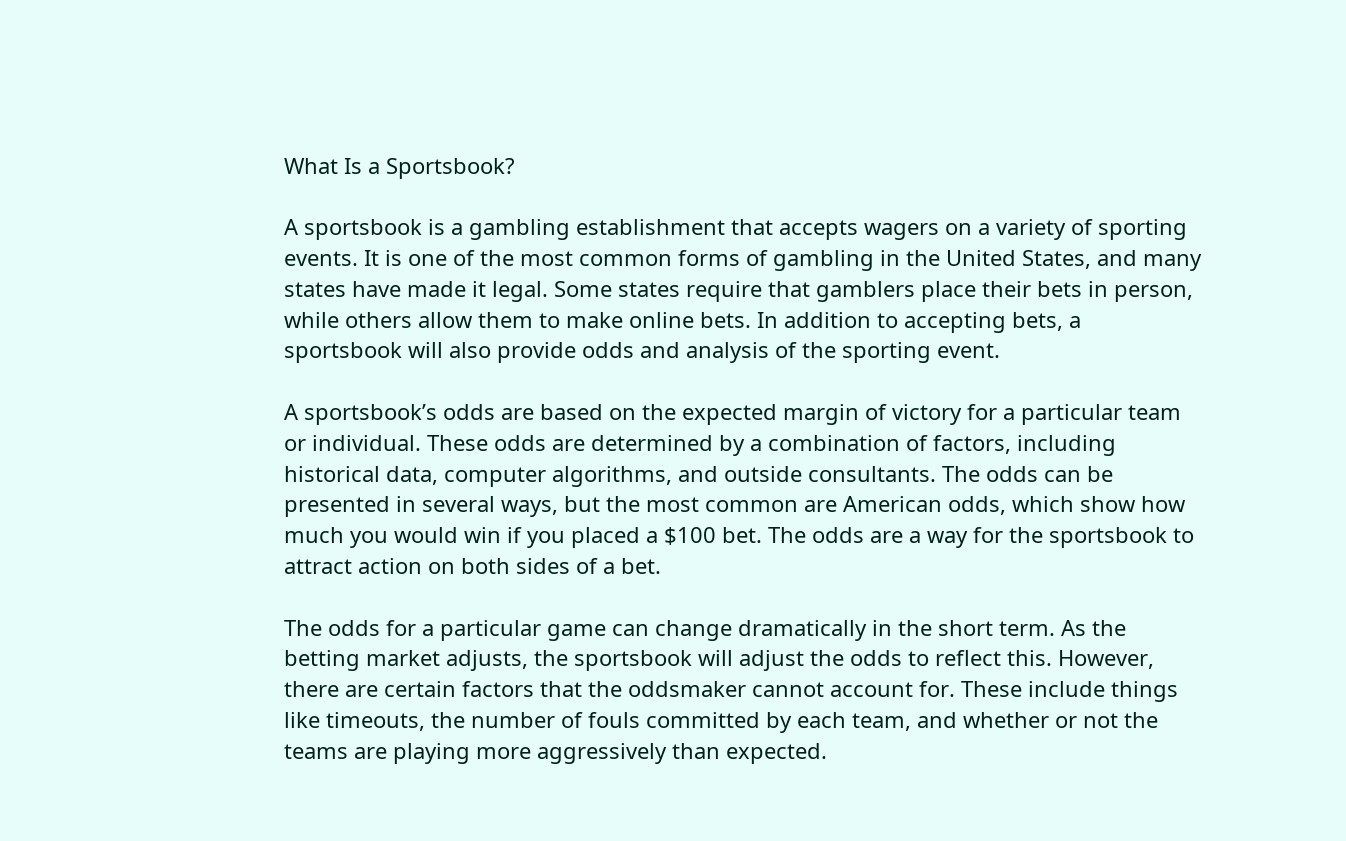What Is a Sportsbook?

A sportsbook is a gambling establishment that accepts wagers on a variety of sporting events. It is one of the most common forms of gambling in the United States, and many states have made it legal. Some states require that gamblers place their bets in person, while others allow them to make online bets. In addition to accepting bets, a sportsbook will also provide odds and analysis of the sporting event.

A sportsbook’s odds are based on the expected margin of victory for a particular team or individual. These odds are determined by a combination of factors, including historical data, computer algorithms, and outside consultants. The odds can be presented in several ways, but the most common are American odds, which show how much you would win if you placed a $100 bet. The odds are a way for the sportsbook to attract action on both sides of a bet.

The odds for a particular game can change dramatically in the short term. As the betting market adjusts, the sportsbook will adjust the odds to reflect this. However, there are certain factors that the oddsmaker cannot account for. These include things like timeouts, the number of fouls committed by each team, and whether or not the teams are playing more aggressively than expected.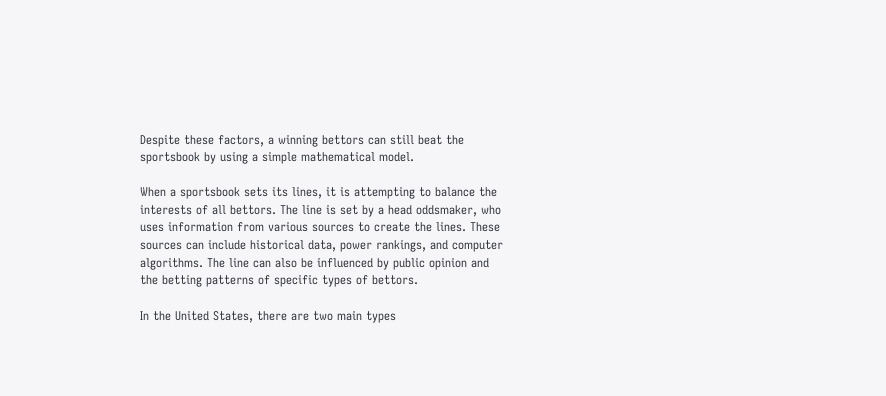Despite these factors, a winning bettors can still beat the sportsbook by using a simple mathematical model.

When a sportsbook sets its lines, it is attempting to balance the interests of all bettors. The line is set by a head oddsmaker, who uses information from various sources to create the lines. These sources can include historical data, power rankings, and computer algorithms. The line can also be influenced by public opinion and the betting patterns of specific types of bettors.

In the United States, there are two main types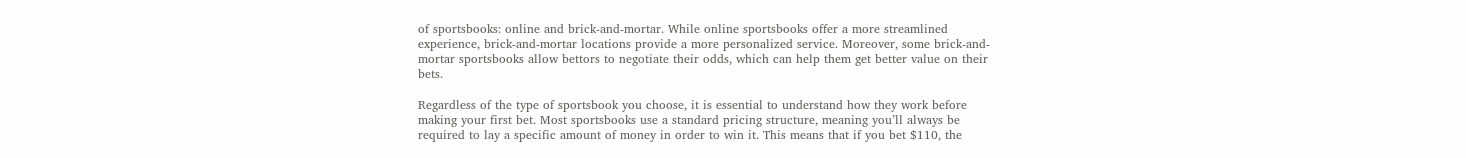of sportsbooks: online and brick-and-mortar. While online sportsbooks offer a more streamlined experience, brick-and-mortar locations provide a more personalized service. Moreover, some brick-and-mortar sportsbooks allow bettors to negotiate their odds, which can help them get better value on their bets.

Regardless of the type of sportsbook you choose, it is essential to understand how they work before making your first bet. Most sportsbooks use a standard pricing structure, meaning you’ll always be required to lay a specific amount of money in order to win it. This means that if you bet $110, the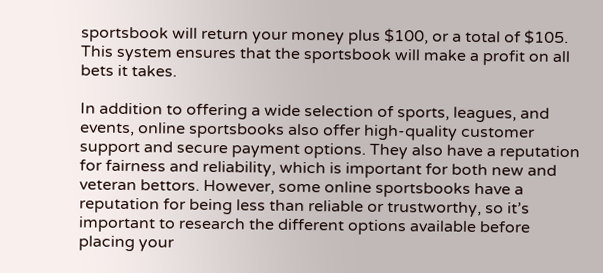sportsbook will return your money plus $100, or a total of $105. This system ensures that the sportsbook will make a profit on all bets it takes.

In addition to offering a wide selection of sports, leagues, and events, online sportsbooks also offer high-quality customer support and secure payment options. They also have a reputation for fairness and reliability, which is important for both new and veteran bettors. However, some online sportsbooks have a reputation for being less than reliable or trustworthy, so it’s important to research the different options available before placing your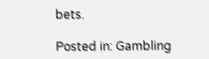bets.

Posted in: Gambling